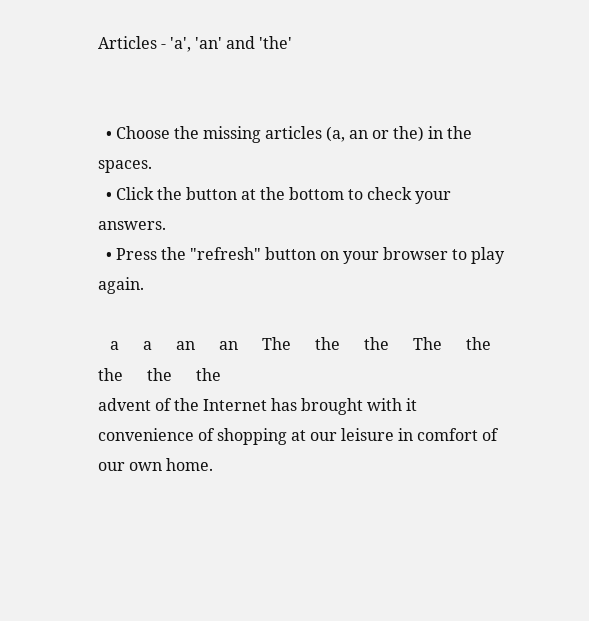Articles - 'a', 'an' and 'the'


  • Choose the missing articles (a, an or the) in the spaces.
  • Click the button at the bottom to check your answers.
  • Press the "refresh" button on your browser to play again.

   a      a      an      an      The      the      the      The      the      the      the      the
advent of the Internet has brought with it convenience of shopping at our leisure in comfort of our own home.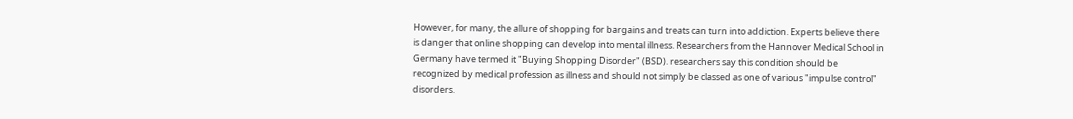However, for many, the allure of shopping for bargains and treats can turn into addiction. Experts believe there is danger that online shopping can develop into mental illness. Researchers from the Hannover Medical School in Germany have termed it "Buying Shopping Disorder" (BSD). researchers say this condition should be recognized by medical profession as illness and should not simply be classed as one of various "impulse control" disorders.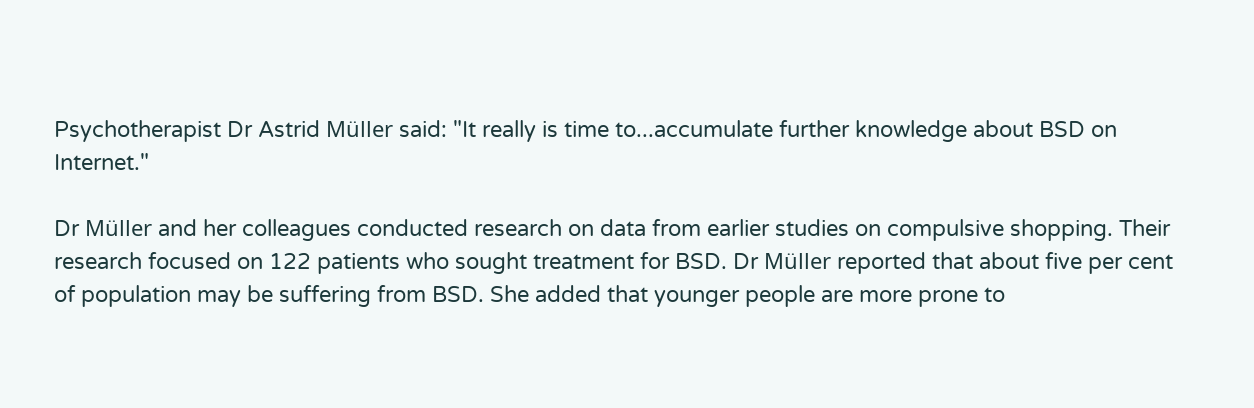Psychotherapist Dr Astrid Müller said: "It really is time to...accumulate further knowledge about BSD on Internet."

Dr Müller and her colleagues conducted research on data from earlier studies on compulsive shopping. Their research focused on 122 patients who sought treatment for BSD. Dr Müller reported that about five per cent of population may be suffering from BSD. She added that younger people are more prone to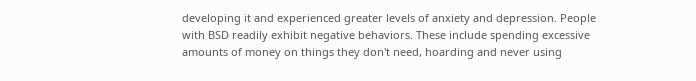developing it and experienced greater levels of anxiety and depression. People with BSD readily exhibit negative behaviors. These include spending excessive amounts of money on things they don't need, hoarding and never using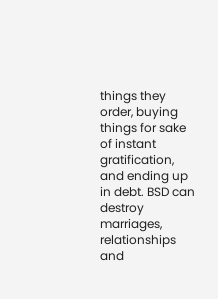things they order, buying things for sake of instant gratification, and ending up in debt. BSD can destroy marriages, relationships and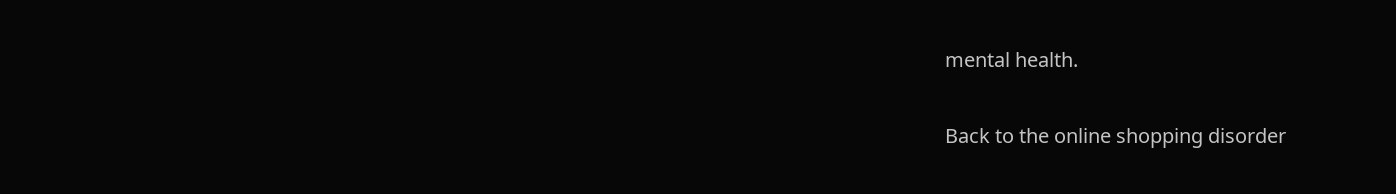mental health.

Back to the online shopping disorder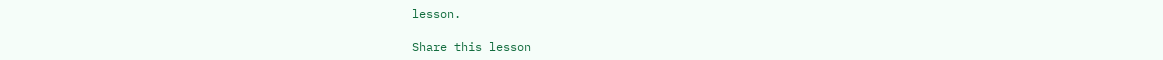lesson.

Share this lesson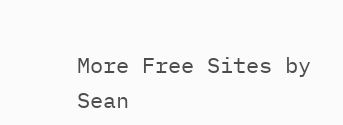More Free Sites by Sean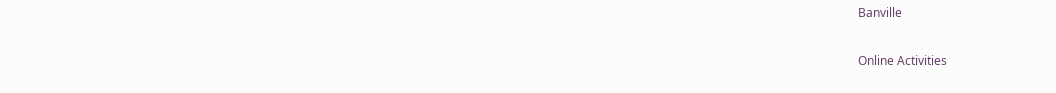Banville

Online Activities